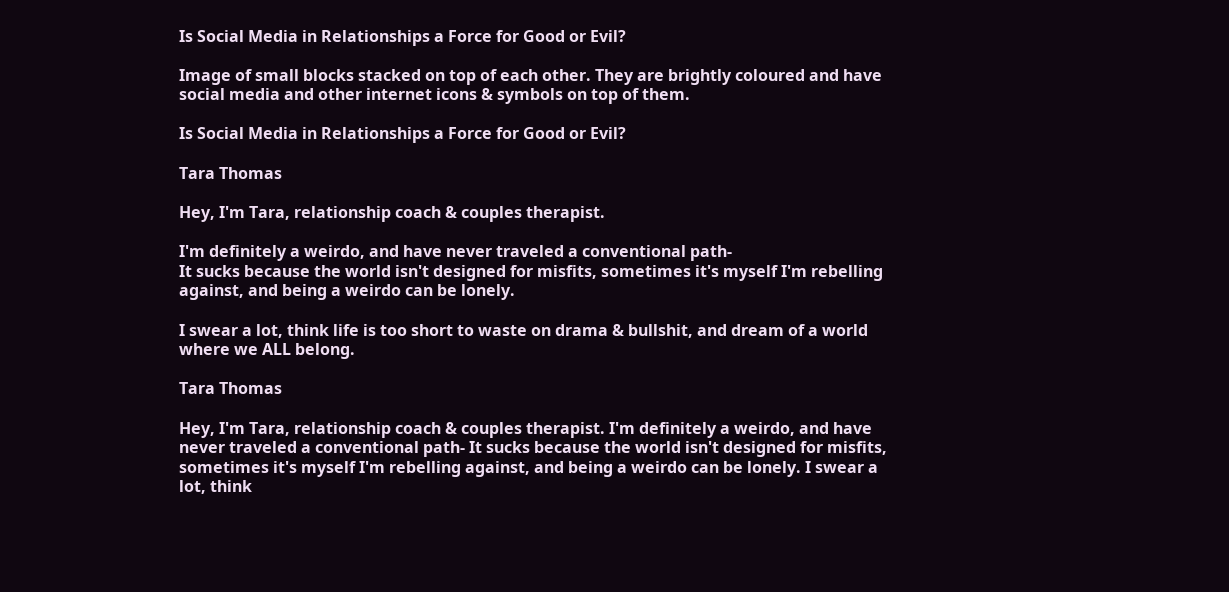Is Social Media in Relationships a Force for Good or Evil?

Image of small blocks stacked on top of each other. They are brightly coloured and have social media and other internet icons & symbols on top of them.

Is Social Media in Relationships a Force for Good or Evil?

Tara Thomas

Hey, I'm Tara, relationship coach & couples therapist.

I'm definitely a weirdo, and have never traveled a conventional path-
It sucks because the world isn't designed for misfits, sometimes it's myself I'm rebelling against, and being a weirdo can be lonely.

I swear a lot, think life is too short to waste on drama & bullshit, and dream of a world where we ALL belong.

Tara Thomas

Hey, I'm Tara, relationship coach & couples therapist. I'm definitely a weirdo, and have never traveled a conventional path- It sucks because the world isn't designed for misfits, sometimes it's myself I'm rebelling against, and being a weirdo can be lonely. I swear a lot, think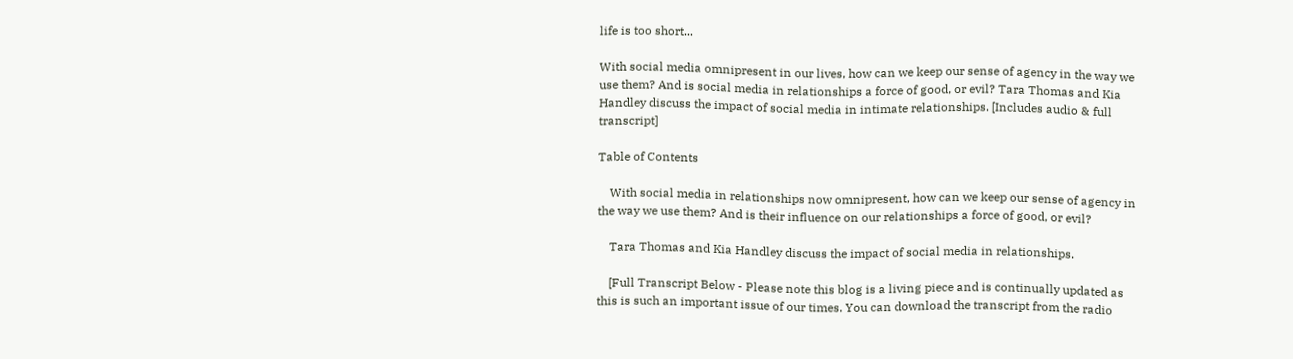life is too short...

With social media omnipresent in our lives, how can we keep our sense of agency in the way we use them? And is social media in relationships a force of good, or evil? Tara Thomas and Kia Handley discuss the impact of social media in intimate relationships. [Includes audio & full transcript]

Table of Contents

    With social media in relationships now omnipresent, how can we keep our sense of agency in the way we use them? And is their influence on our relationships a force of good, or evil?

    Tara Thomas and Kia Handley discuss the impact of social media in relationships.

    [Full Transcript Below - Please note this blog is a living piece and is continually updated as this is such an important issue of our times. You can download the transcript from the radio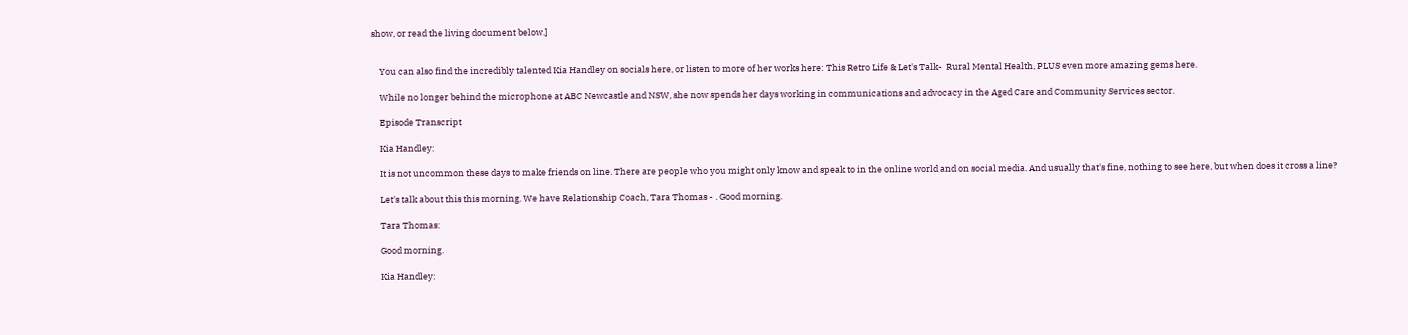show, or read the living document below.]


    You can also find the incredibly talented Kia Handley on socials here, or listen to more of her works here: This Retro Life & Let's Talk-  Rural Mental Health, PLUS even more amazing gems here.

    While no longer behind the microphone at ABC Newcastle and NSW, she now spends her days working in communications and advocacy in the Aged Care and Community Services sector.

    Episode Transcript

    Kia Handley:

    It is not uncommon these days to make friends on line. There are people who you might only know and speak to in the online world and on social media. And usually that's fine, nothing to see here, but when does it cross a line?

    Let's talk about this this morning. We have Relationship Coach, Tara Thomas - . Good morning.

    Tara Thomas:

    Good morning.

    Kia Handley: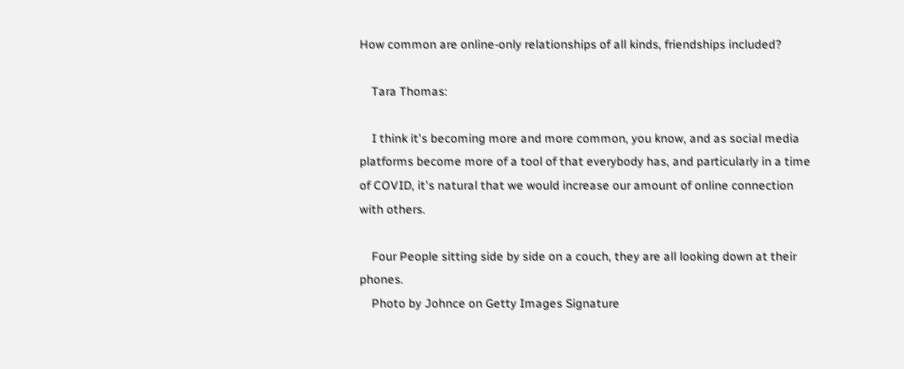How common are online-only relationships of all kinds, friendships included?

    Tara Thomas:

    I think it's becoming more and more common, you know, and as social media platforms become more of a tool of that everybody has, and particularly in a time of COVID, it's natural that we would increase our amount of online connection with others.

    Four People sitting side by side on a couch, they are all looking down at their phones.
    Photo by Johnce on Getty Images Signature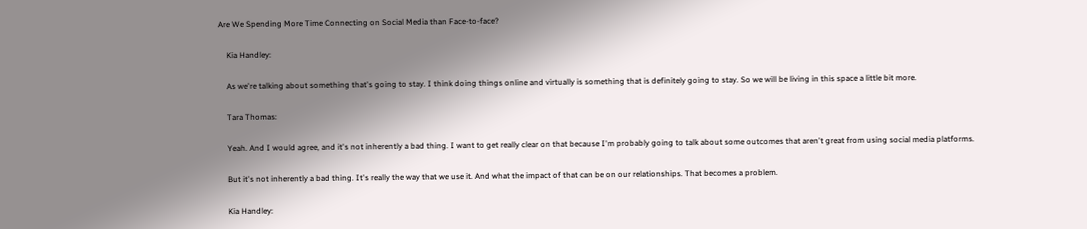Are We Spending More Time Connecting on Social Media than Face-to-face?

    Kia Handley:

    As we're talking about something that's going to stay. I think doing things online and virtually is something that is definitely going to stay. So we will be living in this space a little bit more.

    Tara Thomas:

    Yeah. And I would agree, and it's not inherently a bad thing. I want to get really clear on that because I'm probably going to talk about some outcomes that aren't great from using social media platforms.

    But it's not inherently a bad thing. It's really the way that we use it. And what the impact of that can be on our relationships. That becomes a problem.

    Kia Handley: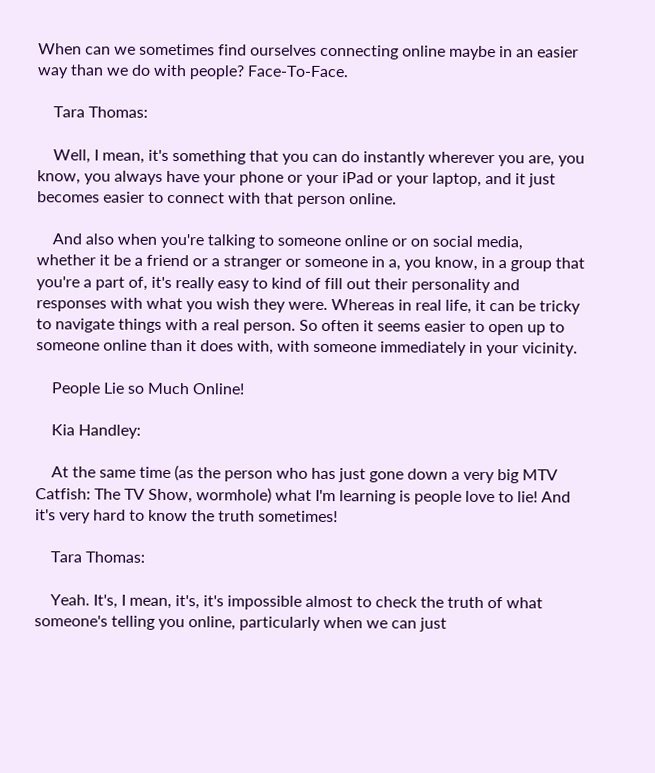When can we sometimes find ourselves connecting online maybe in an easier way than we do with people? Face-To-Face.

    Tara Thomas:

    Well, I mean, it's something that you can do instantly wherever you are, you know, you always have your phone or your iPad or your laptop, and it just becomes easier to connect with that person online.

    And also when you're talking to someone online or on social media, whether it be a friend or a stranger or someone in a, you know, in a group that you're a part of, it's really easy to kind of fill out their personality and responses with what you wish they were. Whereas in real life, it can be tricky to navigate things with a real person. So often it seems easier to open up to someone online than it does with, with someone immediately in your vicinity.

    People Lie so Much Online!

    Kia Handley:

    At the same time (as the person who has just gone down a very big MTV Catfish: The TV Show, wormhole) what I'm learning is people love to lie! And it's very hard to know the truth sometimes!

    Tara Thomas:

    Yeah. It's, I mean, it's, it's impossible almost to check the truth of what someone's telling you online, particularly when we can just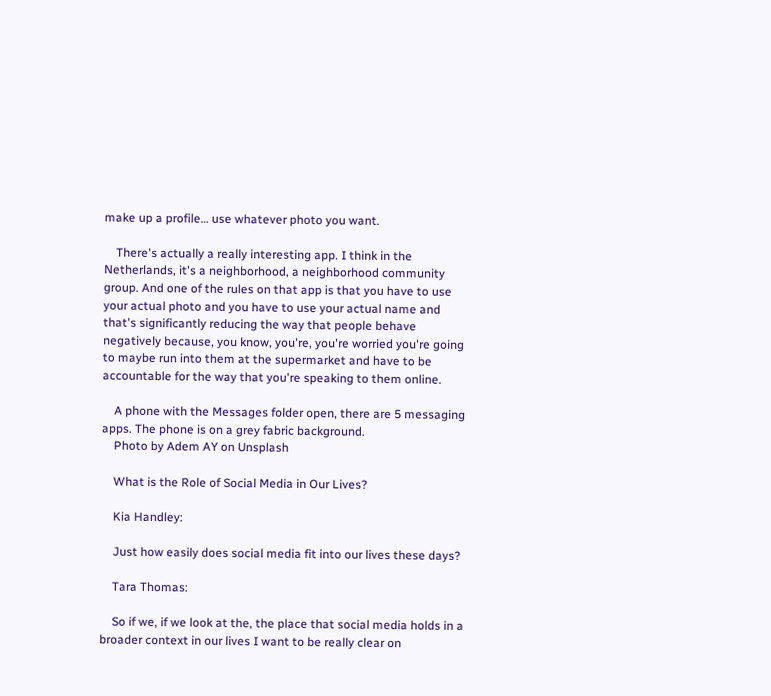make up a profile… use whatever photo you want.

    There's actually a really interesting app. I think in the Netherlands, it's a neighborhood, a neighborhood community group. And one of the rules on that app is that you have to use your actual photo and you have to use your actual name and that's significantly reducing the way that people behave negatively because, you know, you're, you're worried you're going to maybe run into them at the supermarket and have to be accountable for the way that you're speaking to them online.

    A phone with the Messages folder open, there are 5 messaging apps. The phone is on a grey fabric background.
    Photo by Adem AY on Unsplash

    What is the Role of Social Media in Our Lives?

    Kia Handley:

    Just how easily does social media fit into our lives these days?

    Tara Thomas:

    So if we, if we look at the, the place that social media holds in a broader context in our lives I want to be really clear on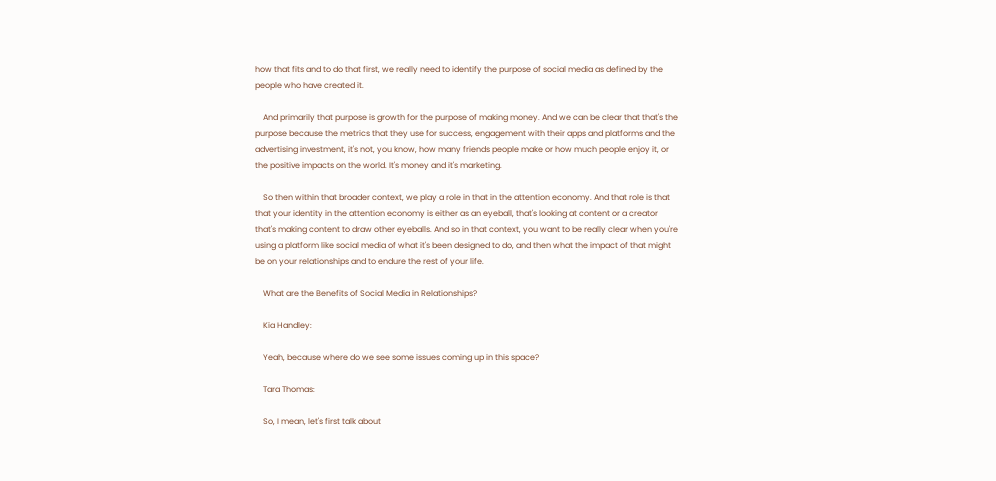how that fits and to do that first, we really need to identify the purpose of social media as defined by the people who have created it.

    And primarily that purpose is growth for the purpose of making money. And we can be clear that that's the purpose because the metrics that they use for success, engagement with their apps and platforms and the advertising investment, it's not, you know, how many friends people make or how much people enjoy it, or the positive impacts on the world. It's money and it's marketing.

    So then within that broader context, we play a role in that in the attention economy. And that role is that that your identity in the attention economy is either as an eyeball, that's looking at content or a creator that's making content to draw other eyeballs. And so in that context, you want to be really clear when you're using a platform like social media of what it's been designed to do, and then what the impact of that might be on your relationships and to endure the rest of your life.

    What are the Benefits of Social Media in Relationships?

    Kia Handley:

    Yeah, because where do we see some issues coming up in this space?

    Tara Thomas:

    So, I mean, let's first talk about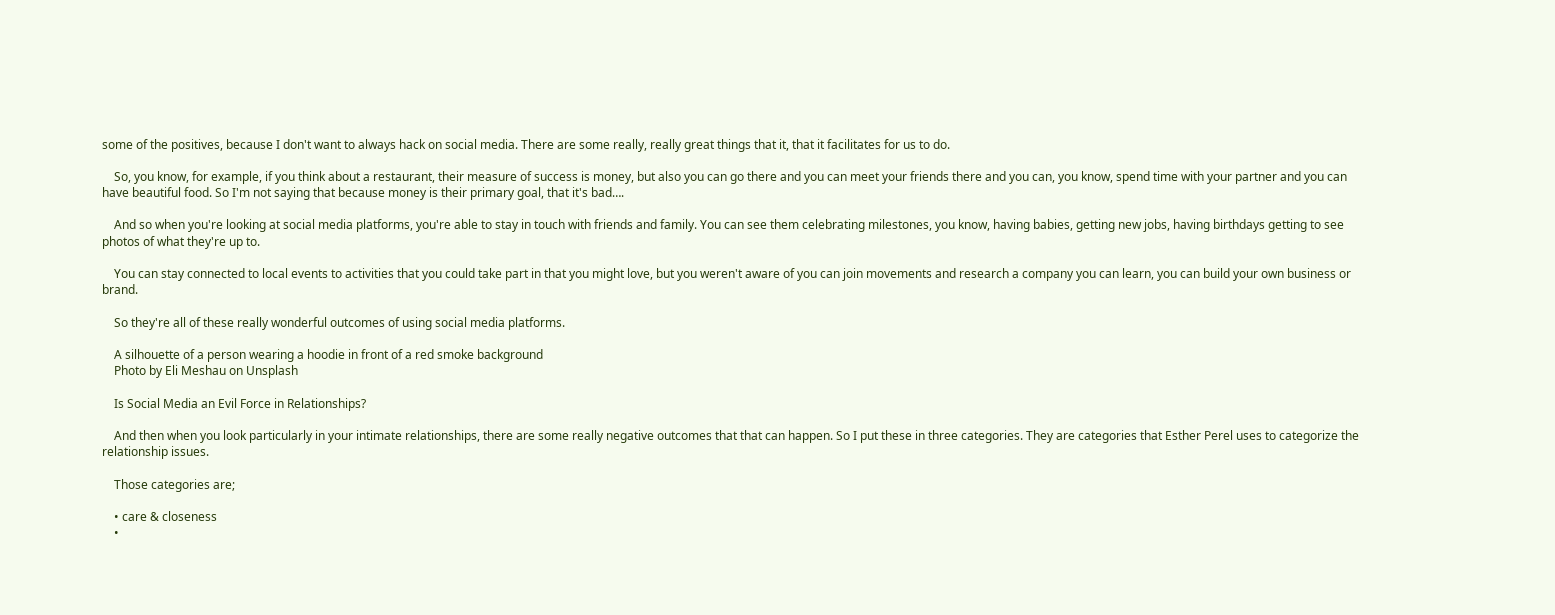some of the positives, because I don't want to always hack on social media. There are some really, really great things that it, that it facilitates for us to do.

    So, you know, for example, if you think about a restaurant, their measure of success is money, but also you can go there and you can meet your friends there and you can, you know, spend time with your partner and you can have beautiful food. So I'm not saying that because money is their primary goal, that it's bad….

    And so when you're looking at social media platforms, you're able to stay in touch with friends and family. You can see them celebrating milestones, you know, having babies, getting new jobs, having birthdays getting to see photos of what they're up to.

    You can stay connected to local events to activities that you could take part in that you might love, but you weren't aware of you can join movements and research a company you can learn, you can build your own business or brand.

    So they're all of these really wonderful outcomes of using social media platforms.

    A silhouette of a person wearing a hoodie in front of a red smoke background
    Photo by Eli Meshau on Unsplash

    Is Social Media an Evil Force in Relationships?

    And then when you look particularly in your intimate relationships, there are some really negative outcomes that that can happen. So I put these in three categories. They are categories that Esther Perel uses to categorize the relationship issues.

    Those categories are;

    • care & closeness
    •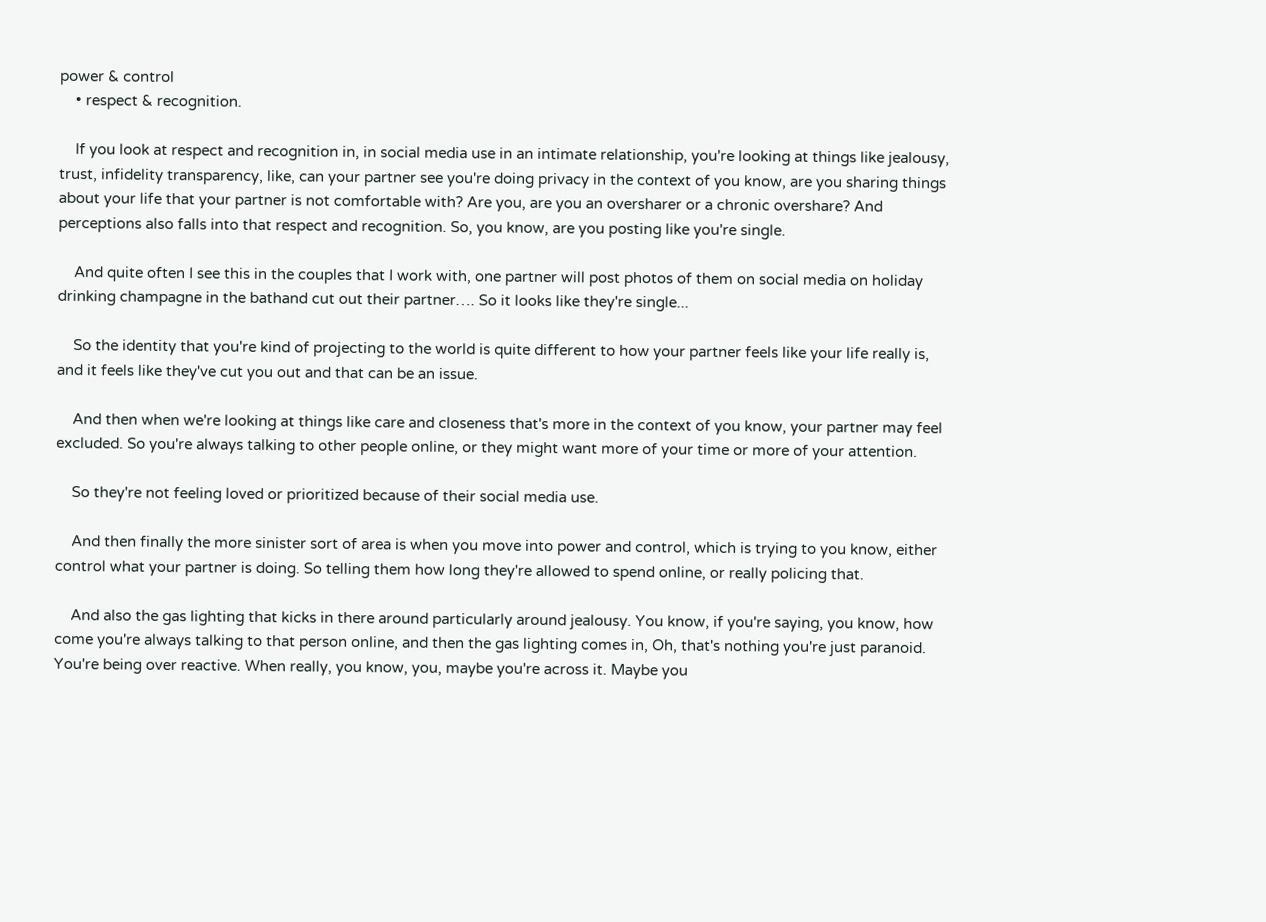power & control
    • respect & recognition.

    If you look at respect and recognition in, in social media use in an intimate relationship, you're looking at things like jealousy, trust, infidelity transparency, like, can your partner see you're doing privacy in the context of you know, are you sharing things about your life that your partner is not comfortable with? Are you, are you an oversharer or a chronic overshare? And perceptions also falls into that respect and recognition. So, you know, are you posting like you're single.

    And quite often I see this in the couples that I work with, one partner will post photos of them on social media on holiday drinking champagne in the bathand cut out their partner…. So it looks like they're single...

    So the identity that you're kind of projecting to the world is quite different to how your partner feels like your life really is, and it feels like they've cut you out and that can be an issue.

    And then when we're looking at things like care and closeness that's more in the context of you know, your partner may feel excluded. So you're always talking to other people online, or they might want more of your time or more of your attention.

    So they're not feeling loved or prioritized because of their social media use.

    And then finally the more sinister sort of area is when you move into power and control, which is trying to you know, either control what your partner is doing. So telling them how long they're allowed to spend online, or really policing that.

    And also the gas lighting that kicks in there around particularly around jealousy. You know, if you're saying, you know, how come you're always talking to that person online, and then the gas lighting comes in, Oh, that's nothing you're just paranoid. You're being over reactive. When really, you know, you, maybe you're across it. Maybe you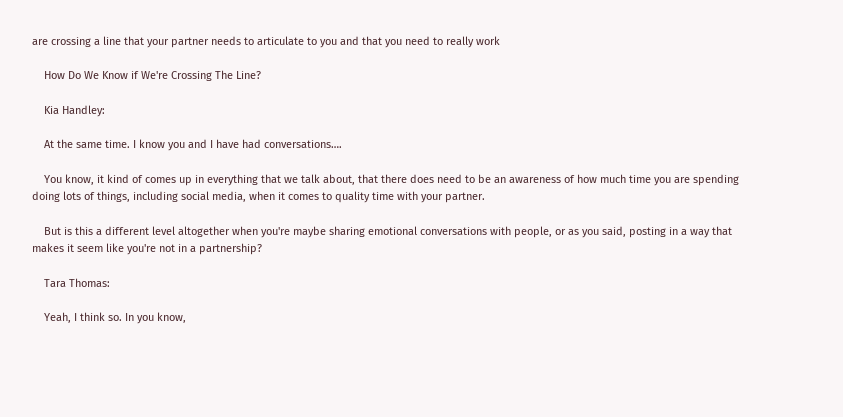are crossing a line that your partner needs to articulate to you and that you need to really work

    How Do We Know if We're Crossing The Line?

    Kia Handley:

    At the same time. I know you and I have had conversations….

    You know, it kind of comes up in everything that we talk about, that there does need to be an awareness of how much time you are spending doing lots of things, including social media, when it comes to quality time with your partner.

    But is this a different level altogether when you're maybe sharing emotional conversations with people, or as you said, posting in a way that makes it seem like you're not in a partnership?

    Tara Thomas:

    Yeah, I think so. In you know,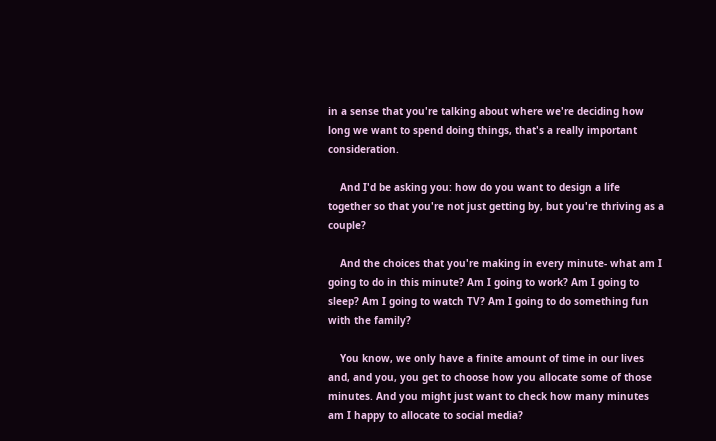in a sense that you're talking about where we're deciding how long we want to spend doing things, that's a really important consideration.

    And I'd be asking you: how do you want to design a life together so that you're not just getting by, but you're thriving as a couple?

    And the choices that you're making in every minute- what am I going to do in this minute? Am I going to work? Am I going to sleep? Am I going to watch TV? Am I going to do something fun with the family?

    You know, we only have a finite amount of time in our lives and, and you, you get to choose how you allocate some of those minutes. And you might just want to check how many minutes am I happy to allocate to social media?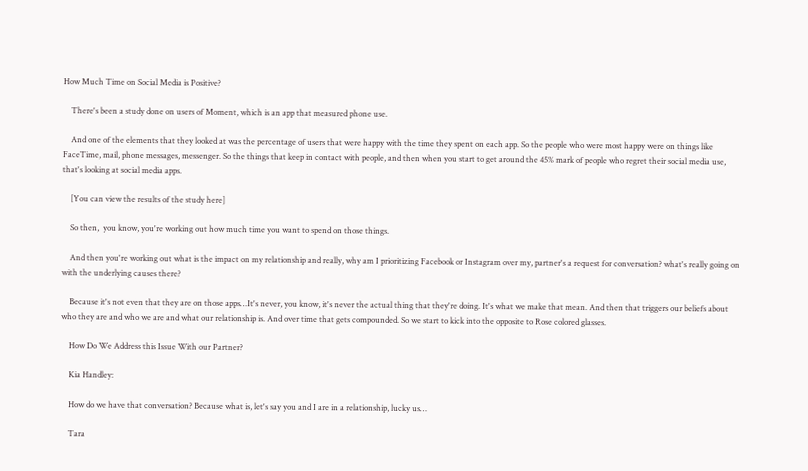How Much Time on Social Media is Positive?

    There's been a study done on users of Moment, which is an app that measured phone use.

    And one of the elements that they looked at was the percentage of users that were happy with the time they spent on each app. So the people who were most happy were on things like FaceTime, mail, phone messages, messenger. So the things that keep in contact with people, and then when you start to get around the 45% mark of people who regret their social media use, that's looking at social media apps.

    [You can view the results of the study here]

    So then,  you know, you're working out how much time you want to spend on those things.

    And then you're working out what is the impact on my relationship and really, why am I prioritizing Facebook or Instagram over my, partner's a request for conversation? what's really going on with the underlying causes there?

    Because it's not even that they are on those apps…It's never, you know, it's never the actual thing that they're doing. It's what we make that mean. And then that triggers our beliefs about who they are and who we are and what our relationship is. And over time that gets compounded. So we start to kick into the opposite to Rose colored glasses.

    How Do We Address this Issue With our Partner?

    Kia Handley:

    How do we have that conversation? Because what is, let's say you and I are in a relationship, lucky us…

    Tara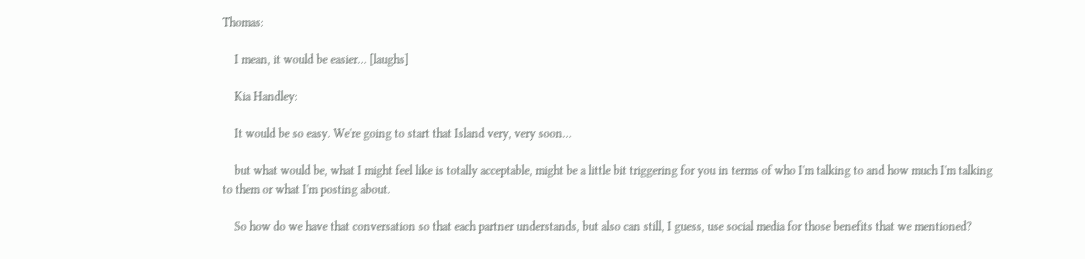Thomas:

    I mean, it would be easier… [laughs]

    Kia Handley:

    It would be so easy. We're going to start that Island very, very soon…

    but what would be, what I might feel like is totally acceptable, might be a little bit triggering for you in terms of who I'm talking to and how much I'm talking to them or what I'm posting about.

    So how do we have that conversation so that each partner understands, but also can still, I guess, use social media for those benefits that we mentioned?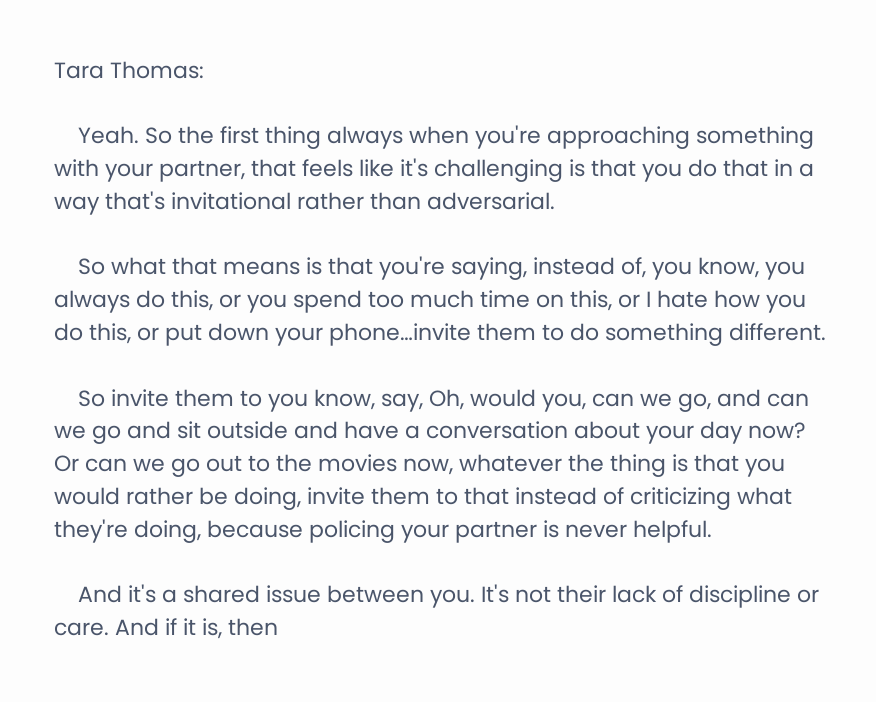Tara Thomas:

    Yeah. So the first thing always when you're approaching something with your partner, that feels like it's challenging is that you do that in a way that's invitational rather than adversarial.

    So what that means is that you're saying, instead of, you know, you always do this, or you spend too much time on this, or I hate how you do this, or put down your phone…invite them to do something different.

    So invite them to you know, say, Oh, would you, can we go, and can we go and sit outside and have a conversation about your day now? Or can we go out to the movies now, whatever the thing is that you would rather be doing, invite them to that instead of criticizing what they're doing, because policing your partner is never helpful.

    And it's a shared issue between you. It's not their lack of discipline or care. And if it is, then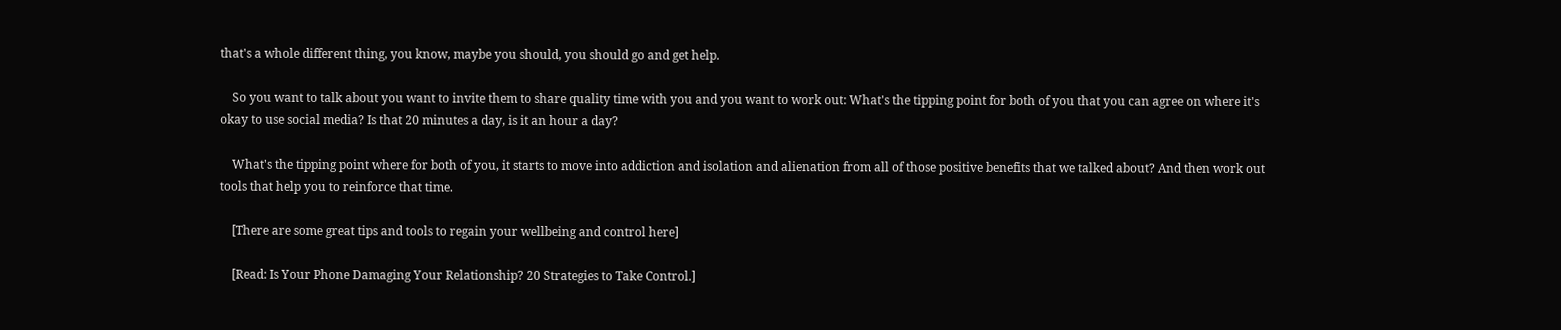that's a whole different thing, you know, maybe you should, you should go and get help.

    So you want to talk about you want to invite them to share quality time with you and you want to work out: What's the tipping point for both of you that you can agree on where it's okay to use social media? Is that 20 minutes a day, is it an hour a day?

    What's the tipping point where for both of you, it starts to move into addiction and isolation and alienation from all of those positive benefits that we talked about? And then work out tools that help you to reinforce that time.

    [There are some great tips and tools to regain your wellbeing and control here]

    [Read: Is Your Phone Damaging Your Relationship? 20 Strategies to Take Control.]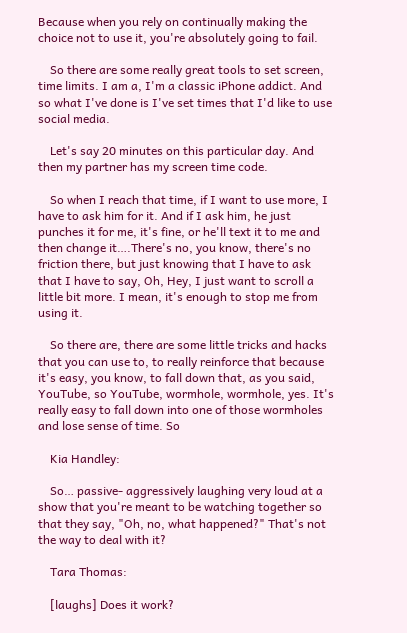Because when you rely on continually making the choice not to use it, you're absolutely going to fail.

    So there are some really great tools to set screen, time limits. I am a, I'm a classic iPhone addict. And so what I've done is I've set times that I'd like to use social media.

    Let's say 20 minutes on this particular day. And then my partner has my screen time code.

    So when I reach that time, if I want to use more, I have to ask him for it. And if I ask him, he just punches it for me, it's fine, or he'll text it to me and then change it….There's no, you know, there's no friction there, but just knowing that I have to ask that I have to say, Oh, Hey, I just want to scroll a little bit more. I mean, it's enough to stop me from using it.

    So there are, there are some little tricks and hacks that you can use to, to really reinforce that because it's easy, you know, to fall down that, as you said, YouTube, so YouTube, wormhole, wormhole, yes. It's really easy to fall down into one of those wormholes and lose sense of time. So

    Kia Handley:

    So… passive- aggressively laughing very loud at a show that you're meant to be watching together so that they say, "Oh, no, what happened?" That's not the way to deal with it?

    Tara Thomas:

    [laughs] Does it work?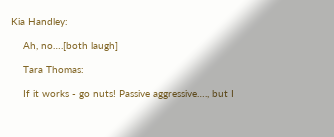Kia Handley:

    Ah, no….[both laugh]

    Tara Thomas:

    If it works - go nuts! Passive aggressive…., but I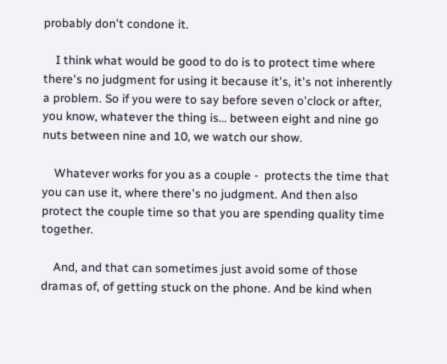probably don't condone it.

    I think what would be good to do is to protect time where there's no judgment for using it because it's, it's not inherently a problem. So if you were to say before seven o'clock or after, you know, whatever the thing is… between eight and nine go nuts between nine and 10, we watch our show.

    Whatever works for you as a couple -  protects the time that you can use it, where there's no judgment. And then also protect the couple time so that you are spending quality time together.

    And, and that can sometimes just avoid some of those dramas of, of getting stuck on the phone. And be kind when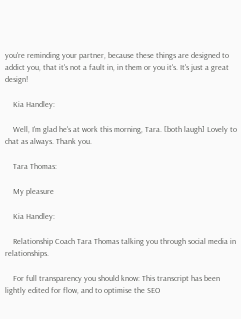you're reminding your partner, because these things are designed to addict you, that it's not a fault in, in them or you it's. It's just a great design!

    Kia Handley:

    Well, I'm glad he's at work this morning, Tara. [both laugh] Lovely to chat as always. Thank you.

    Tara Thomas:

    My pleasure

    Kia Handley:

    Relationship Coach Tara Thomas talking you through social media in relationships.

    For full transparency you should know: This transcript has been lightly edited for flow, and to optimise the SEO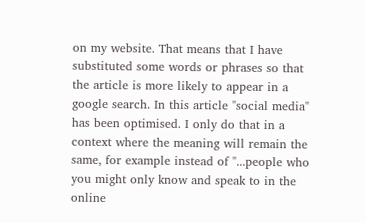on my website. That means that I have substituted some words or phrases so that the article is more likely to appear in a google search. In this article "social media" has been optimised. I only do that in a context where the meaning will remain the same, for example instead of "...people who you might only know and speak to in the online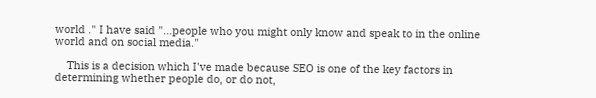world ." I have said "...people who you might only know and speak to in the online world and on social media."

    This is a decision which I've made because SEO is one of the key factors in determining whether people do, or do not,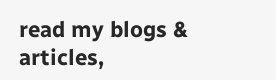read my blogs & articles,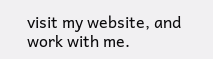visit my website, and work with me.